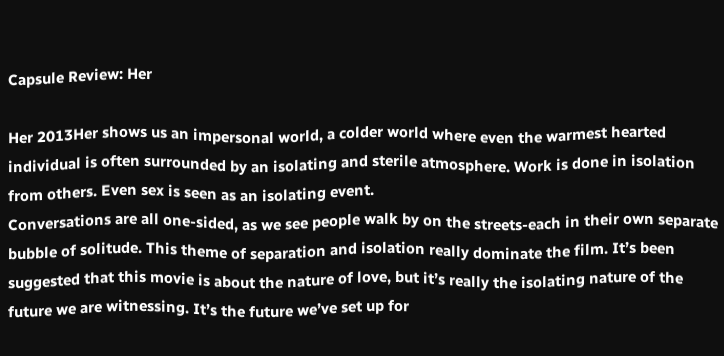Capsule Review: Her

Her 2013Her shows us an impersonal world, a colder world where even the warmest hearted individual is often surrounded by an isolating and sterile atmosphere. Work is done in isolation from others. Even sex is seen as an isolating event.
Conversations are all one-sided, as we see people walk by on the streets-each in their own separate bubble of solitude. This theme of separation and isolation really dominate the film. It’s been suggested that this movie is about the nature of love, but it’s really the isolating nature of the future we are witnessing. It’s the future we’ve set up for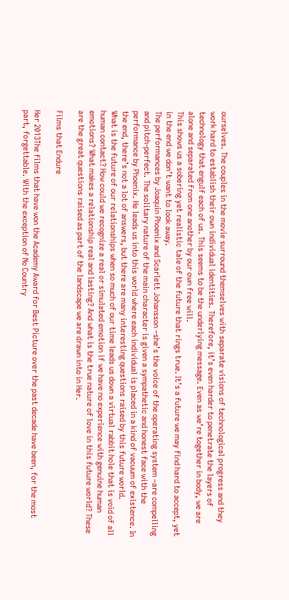ourselves. The couples in the movie surround themselves with separate visions of technological progress and they work hard to establish their own individual identities. Therefore, it’s even harder to penetrate the layers of technology that engulf each of us. This seems to be the underlying message. Even as we’re together in body, we are alone and separated from one another by our own free will.
This shows us a sobering yet realistic tale of the future that rings true. It’s a future we may find hard to accept, yet in the end we don’t want to look away.
The performances by Joaquin Phoenix and Scarlett Johansson –she’s the voice of the operating system –are compelling and pitch-perfect. The solitary nature of the main character is given a sympathetic and honest face with the performance by Phoenix. He leads us into this world where each individual is placed in a kind of vacuum of existence. In the end, there’s not a lot of answers, but there are many interesting questions raised by this future world.
What is the future of our relationships when so much of our time leads us down a virtual rabbit hole that is void of all human contact? How could we recognize a real or simulated emotion if we have no experience with genuine human emotions? What makes a relationship real and lasting? And what is the true nature of love in this future world? These are the great questions raised as part of the landscape we are drawn into in Her.

Films that Endure

Her 2013The films that have won the Academy Award for Best Picture over the past decade have been, for the most part, forgettable. With the exception of No Country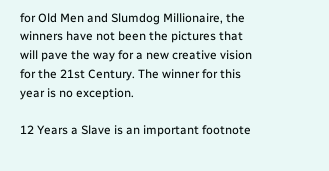for Old Men and Slumdog Millionaire, the winners have not been the pictures that will pave the way for a new creative vision for the 21st Century. The winner for this year is no exception.

12 Years a Slave is an important footnote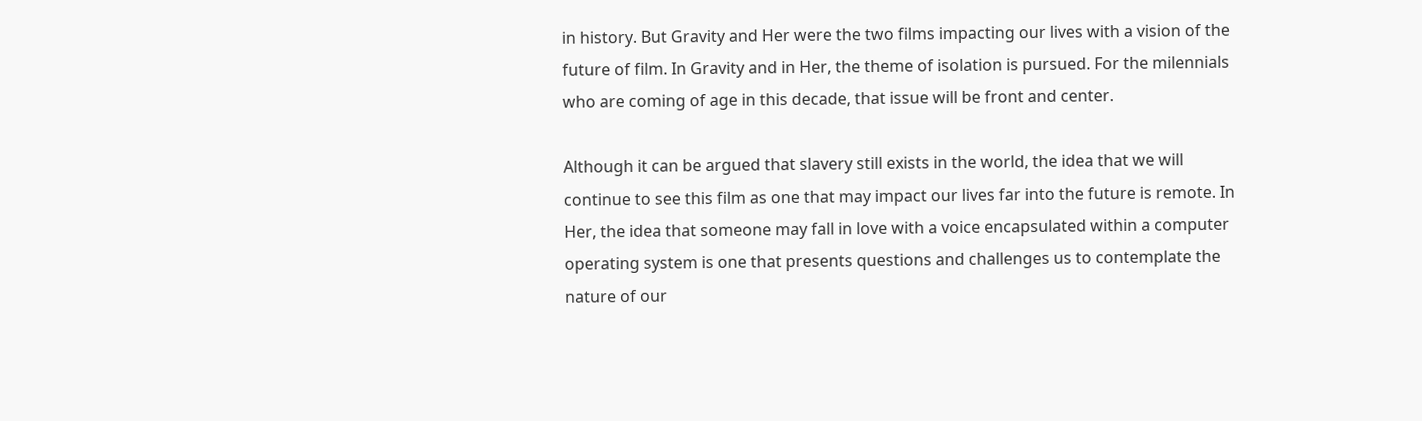in history. But Gravity and Her were the two films impacting our lives with a vision of the future of film. In Gravity and in Her, the theme of isolation is pursued. For the milennials who are coming of age in this decade, that issue will be front and center.

Although it can be argued that slavery still exists in the world, the idea that we will continue to see this film as one that may impact our lives far into the future is remote. In Her, the idea that someone may fall in love with a voice encapsulated within a computer operating system is one that presents questions and challenges us to contemplate the nature of our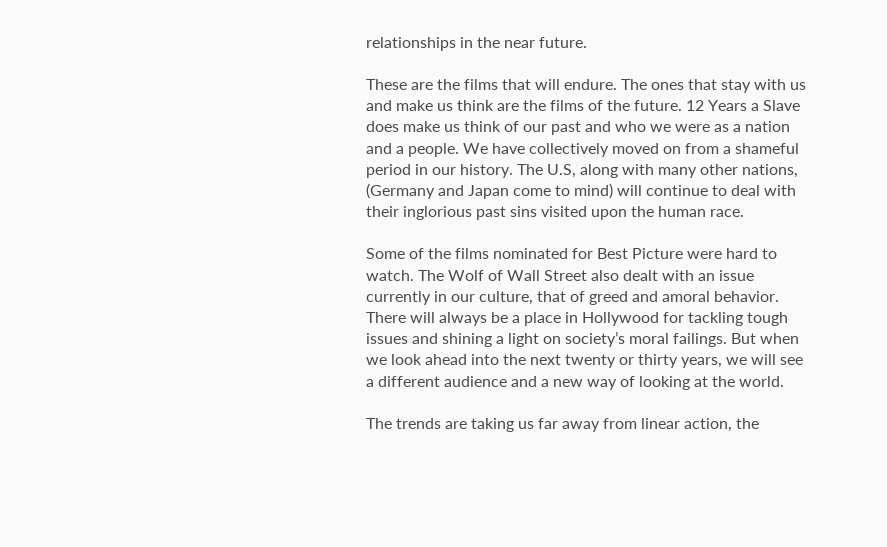relationships in the near future.

These are the films that will endure. The ones that stay with us and make us think are the films of the future. 12 Years a Slave does make us think of our past and who we were as a nation and a people. We have collectively moved on from a shameful period in our history. The U.S, along with many other nations, (Germany and Japan come to mind) will continue to deal with their inglorious past sins visited upon the human race.

Some of the films nominated for Best Picture were hard to watch. The Wolf of Wall Street also dealt with an issue currently in our culture, that of greed and amoral behavior. There will always be a place in Hollywood for tackling tough issues and shining a light on society’s moral failings. But when we look ahead into the next twenty or thirty years, we will see a different audience and a new way of looking at the world.

The trends are taking us far away from linear action, the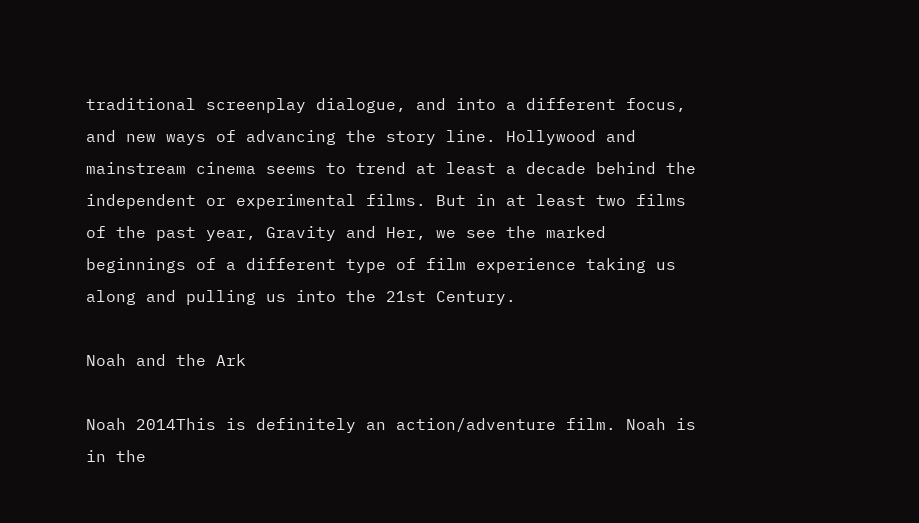traditional screenplay dialogue, and into a different focus, and new ways of advancing the story line. Hollywood and mainstream cinema seems to trend at least a decade behind the independent or experimental films. But in at least two films of the past year, Gravity and Her, we see the marked beginnings of a different type of film experience taking us along and pulling us into the 21st Century.

Noah and the Ark

Noah 2014This is definitely an action/adventure film. Noah is in the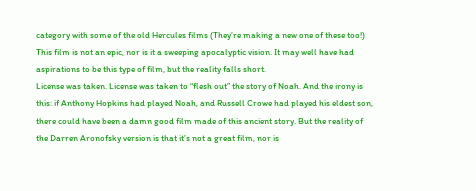category with some of the old Hercules films (They’re making a new one of these too!) This film is not an epic, nor is it a sweeping apocalyptic vision. It may well have had aspirations to be this type of film, but the reality falls short.
License was taken. License was taken to “flesh out” the story of Noah. And the irony is this: if Anthony Hopkins had played Noah, and Russell Crowe had played his eldest son, there could have been a damn good film made of this ancient story. But the reality of the Darren Aronofsky version is that it’s not a great film, nor is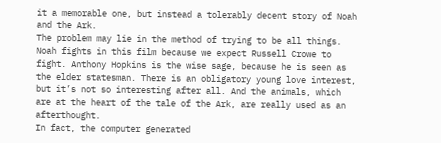it a memorable one, but instead a tolerably decent story of Noah and the Ark.
The problem may lie in the method of trying to be all things. Noah fights in this film because we expect Russell Crowe to fight. Anthony Hopkins is the wise sage, because he is seen as the elder statesman. There is an obligatory young love interest, but it’s not so interesting after all. And the animals, which are at the heart of the tale of the Ark, are really used as an afterthought.
In fact, the computer generated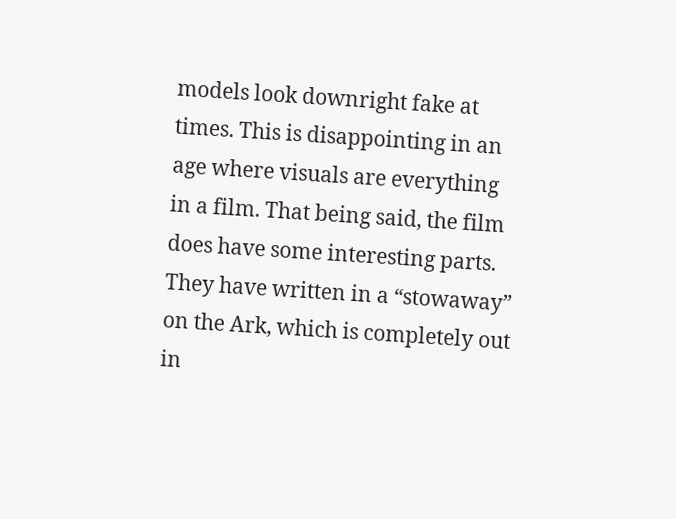models look downright fake at times. This is disappointing in an age where visuals are everything in a film. That being said, the film does have some interesting parts. They have written in a “stowaway” on the Ark, which is completely out in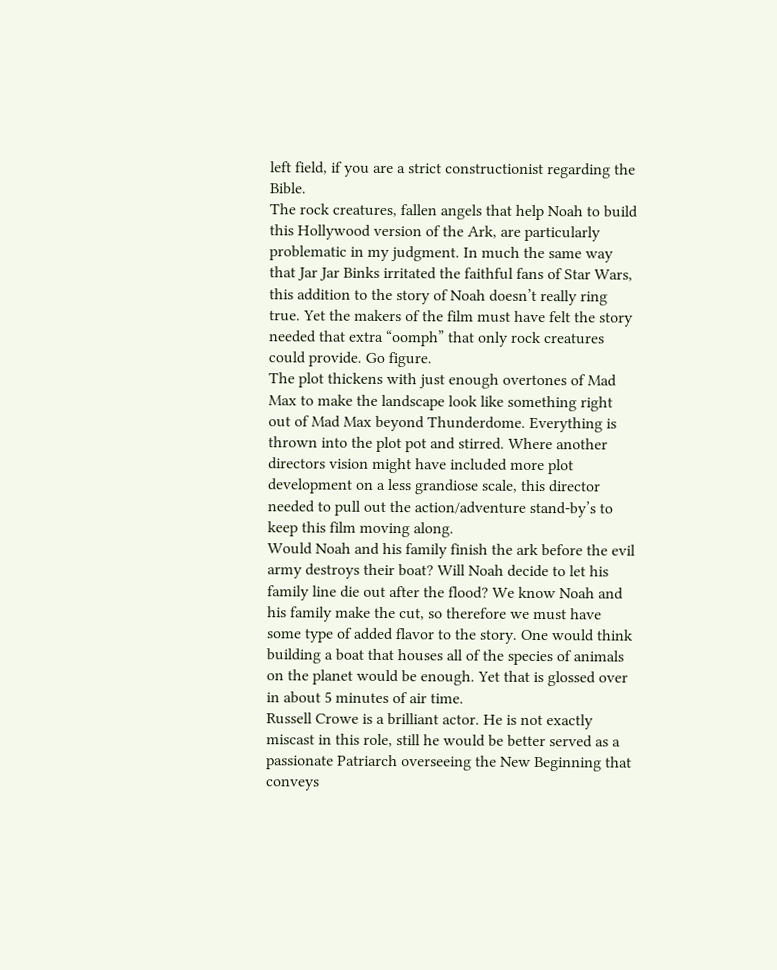left field, if you are a strict constructionist regarding the Bible.
The rock creatures, fallen angels that help Noah to build this Hollywood version of the Ark, are particularly problematic in my judgment. In much the same way that Jar Jar Binks irritated the faithful fans of Star Wars, this addition to the story of Noah doesn’t really ring true. Yet the makers of the film must have felt the story needed that extra “oomph” that only rock creatures could provide. Go figure.
The plot thickens with just enough overtones of Mad Max to make the landscape look like something right out of Mad Max beyond Thunderdome. Everything is thrown into the plot pot and stirred. Where another directors vision might have included more plot development on a less grandiose scale, this director needed to pull out the action/adventure stand-by’s to keep this film moving along.
Would Noah and his family finish the ark before the evil army destroys their boat? Will Noah decide to let his family line die out after the flood? We know Noah and his family make the cut, so therefore we must have some type of added flavor to the story. One would think building a boat that houses all of the species of animals on the planet would be enough. Yet that is glossed over in about 5 minutes of air time.
Russell Crowe is a brilliant actor. He is not exactly miscast in this role, still he would be better served as a passionate Patriarch overseeing the New Beginning that conveys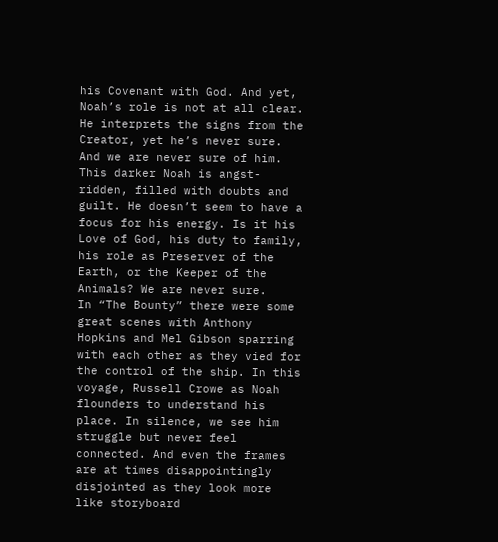his Covenant with God. And yet, Noah’s role is not at all clear. He interprets the signs from the Creator, yet he’s never sure. And we are never sure of him.
This darker Noah is angst-ridden, filled with doubts and guilt. He doesn’t seem to have a focus for his energy. Is it his Love of God, his duty to family, his role as Preserver of the Earth, or the Keeper of the Animals? We are never sure.
In “The Bounty” there were some great scenes with Anthony Hopkins and Mel Gibson sparring with each other as they vied for the control of the ship. In this voyage, Russell Crowe as Noah flounders to understand his place. In silence, we see him struggle but never feel connected. And even the frames are at times disappointingly disjointed as they look more like storyboard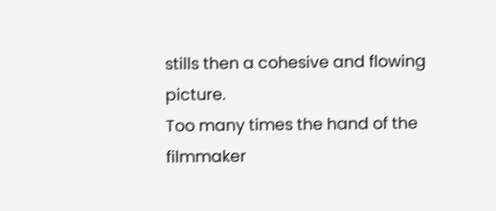stills then a cohesive and flowing picture.
Too many times the hand of the filmmaker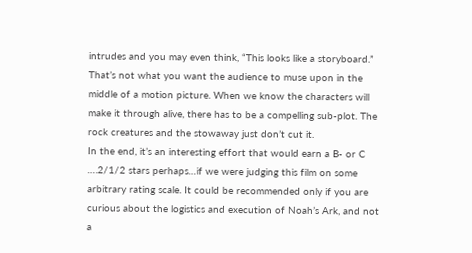intrudes and you may even think, “This looks like a storyboard.” That’s not what you want the audience to muse upon in the middle of a motion picture. When we know the characters will make it through alive, there has to be a compelling sub-plot. The rock creatures and the stowaway just don’t cut it.
In the end, it’s an interesting effort that would earn a B- or C ….2/1/2 stars perhaps…if we were judging this film on some arbitrary rating scale. It could be recommended only if you are curious about the logistics and execution of Noah’s Ark, and not a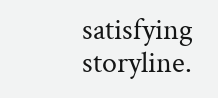satisfying storyline.